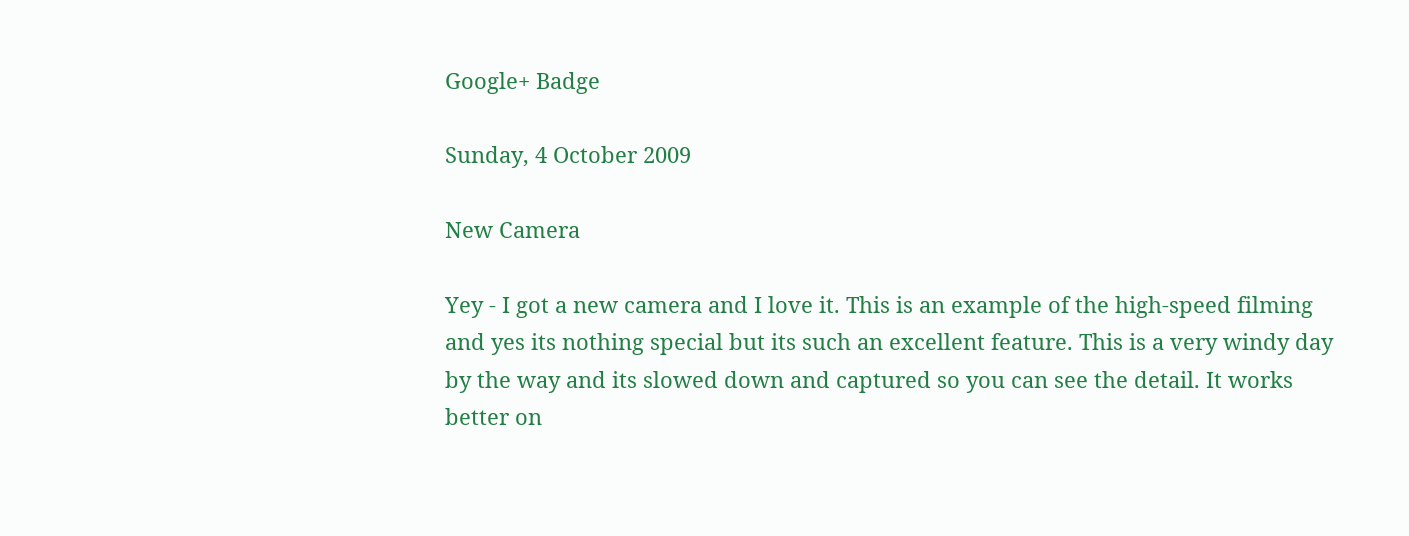Google+ Badge

Sunday, 4 October 2009

New Camera

Yey - I got a new camera and I love it. This is an example of the high-speed filming and yes its nothing special but its such an excellent feature. This is a very windy day by the way and its slowed down and captured so you can see the detail. It works better on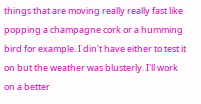things that are moving really really fast like popping a champagne cork or a humming bird for example. I din't have either to test it on but the weather was blusterly. I'll work on a better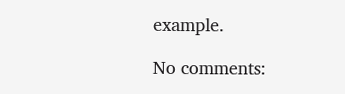example.

No comments: